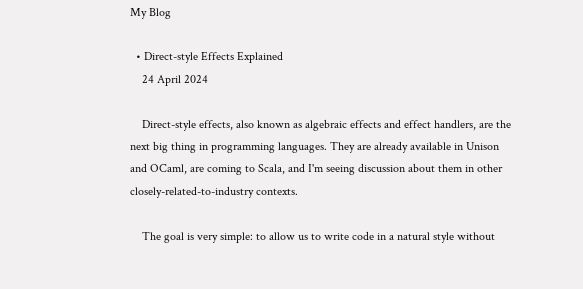My Blog

  • Direct-style Effects Explained
    24 April 2024

    Direct-style effects, also known as algebraic effects and effect handlers, are the next big thing in programming languages. They are already available in Unison and OCaml, are coming to Scala, and I'm seeing discussion about them in other closely-related-to-industry contexts.

    The goal is very simple: to allow us to write code in a natural style without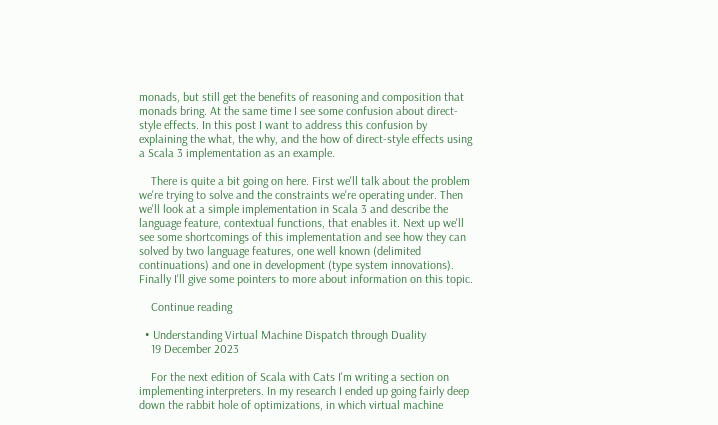monads, but still get the benefits of reasoning and composition that monads bring. At the same time I see some confusion about direct-style effects. In this post I want to address this confusion by explaining the what, the why, and the how of direct-style effects using a Scala 3 implementation as an example.

    There is quite a bit going on here. First we'll talk about the problem we're trying to solve and the constraints we're operating under. Then we'll look at a simple implementation in Scala 3 and describe the language feature, contextual functions, that enables it. Next up we'll see some shortcomings of this implementation and see how they can solved by two language features, one well known (delimited continuations) and one in development (type system innovations). Finally I'll give some pointers to more about information on this topic.

    Continue reading

  • Understanding Virtual Machine Dispatch through Duality
    19 December 2023

    For the next edition of Scala with Cats I'm writing a section on implementing interpreters. In my research I ended up going fairly deep down the rabbit hole of optimizations, in which virtual machine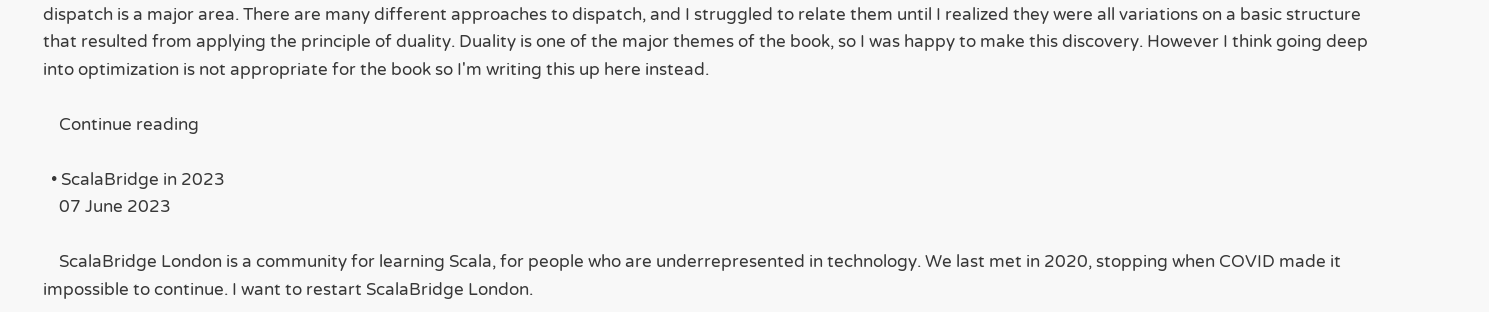dispatch is a major area. There are many different approaches to dispatch, and I struggled to relate them until I realized they were all variations on a basic structure that resulted from applying the principle of duality. Duality is one of the major themes of the book, so I was happy to make this discovery. However I think going deep into optimization is not appropriate for the book so I'm writing this up here instead.

    Continue reading

  • ScalaBridge in 2023
    07 June 2023

    ScalaBridge London is a community for learning Scala, for people who are underrepresented in technology. We last met in 2020, stopping when COVID made it impossible to continue. I want to restart ScalaBridge London.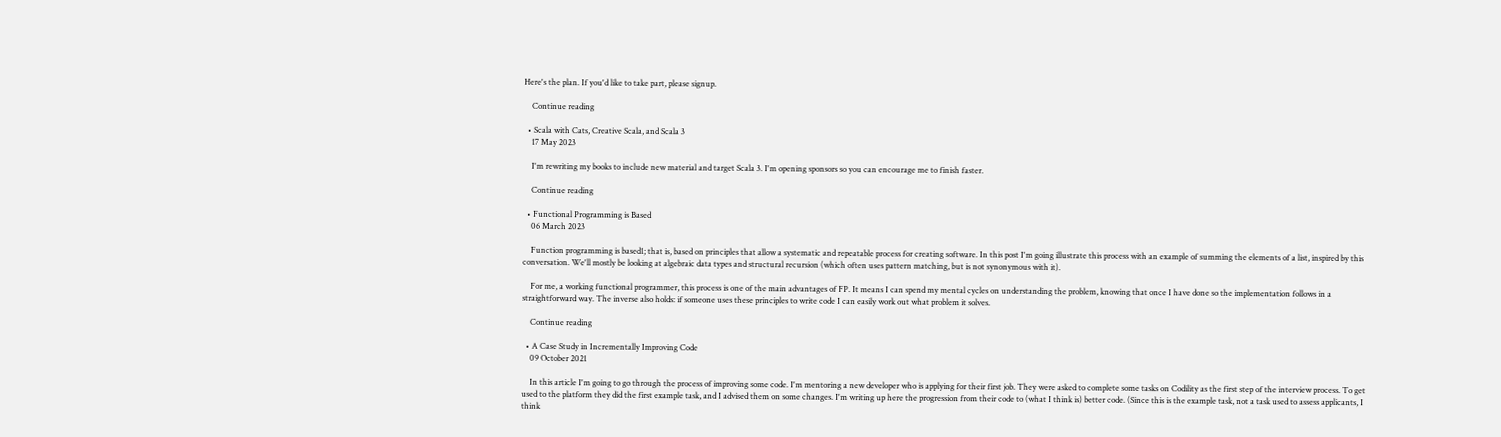Here's the plan. If you'd like to take part, please signup.

    Continue reading

  • Scala with Cats, Creative Scala, and Scala 3
    17 May 2023

    I'm rewriting my books to include new material and target Scala 3. I'm opening sponsors so you can encourage me to finish faster.

    Continue reading

  • Functional Programming is Based
    06 March 2023

    Function programming is based1; that is, based on principles that allow a systematic and repeatable process for creating software. In this post I'm going illustrate this process with an example of summing the elements of a list, inspired by this conversation. We'll mostly be looking at algebraic data types and structural recursion (which often uses pattern matching, but is not synonymous with it).

    For me, a working functional programmer, this process is one of the main advantages of FP. It means I can spend my mental cycles on understanding the problem, knowing that once I have done so the implementation follows in a straightforward way. The inverse also holds: if someone uses these principles to write code I can easily work out what problem it solves.

    Continue reading

  • A Case Study in Incrementally Improving Code
    09 October 2021

    In this article I'm going to go through the process of improving some code. I'm mentoring a new developer who is applying for their first job. They were asked to complete some tasks on Codility as the first step of the interview process. To get used to the platform they did the first example task, and I advised them on some changes. I'm writing up here the progression from their code to (what I think is) better code. (Since this is the example task, not a task used to assess applicants, I think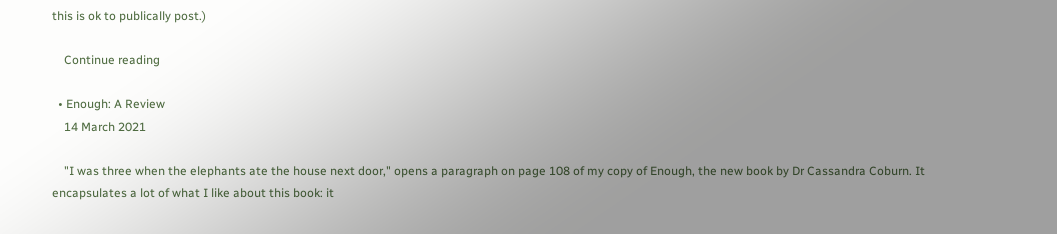this is ok to publically post.)

    Continue reading

  • Enough: A Review
    14 March 2021

    "I was three when the elephants ate the house next door," opens a paragraph on page 108 of my copy of Enough, the new book by Dr Cassandra Coburn. It encapsulates a lot of what I like about this book: it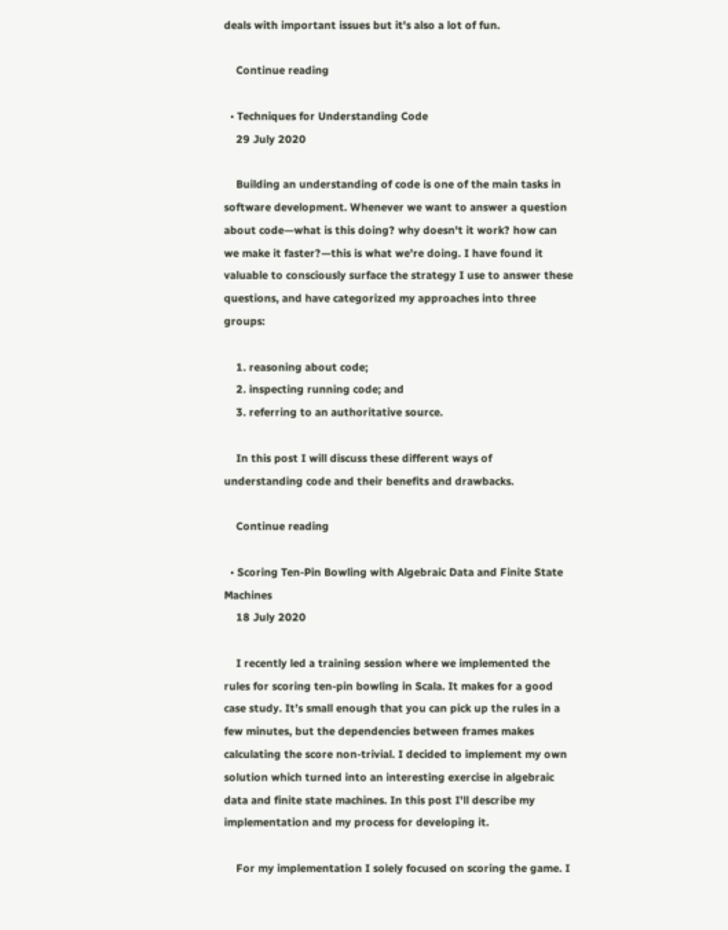deals with important issues but it's also a lot of fun.

    Continue reading

  • Techniques for Understanding Code
    29 July 2020

    Building an understanding of code is one of the main tasks in software development. Whenever we want to answer a question about code—what is this doing? why doesn't it work? how can we make it faster?—this is what we're doing. I have found it valuable to consciously surface the strategy I use to answer these questions, and have categorized my approaches into three groups:

    1. reasoning about code;
    2. inspecting running code; and
    3. referring to an authoritative source.

    In this post I will discuss these different ways of understanding code and their benefits and drawbacks.

    Continue reading

  • Scoring Ten-Pin Bowling with Algebraic Data and Finite State Machines
    18 July 2020

    I recently led a training session where we implemented the rules for scoring ten-pin bowling in Scala. It makes for a good case study. It’s small enough that you can pick up the rules in a few minutes, but the dependencies between frames makes calculating the score non-trivial. I decided to implement my own solution which turned into an interesting exercise in algebraic data and finite state machines. In this post I'll describe my implementation and my process for developing it.

    For my implementation I solely focused on scoring the game. I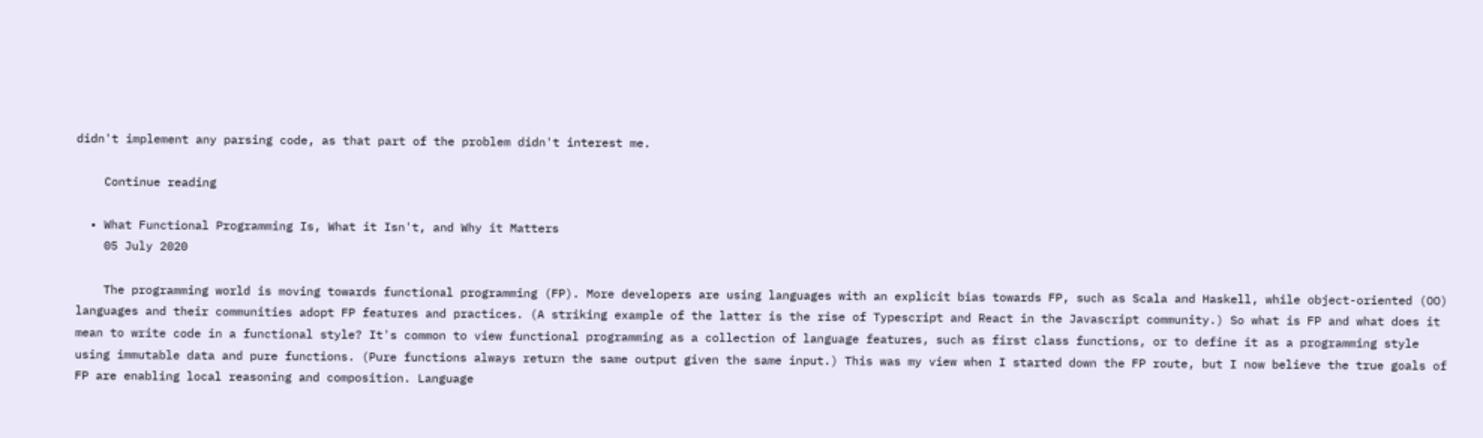didn't implement any parsing code, as that part of the problem didn't interest me.

    Continue reading

  • What Functional Programming Is, What it Isn't, and Why it Matters
    05 July 2020

    The programming world is moving towards functional programming (FP). More developers are using languages with an explicit bias towards FP, such as Scala and Haskell, while object-oriented (OO) languages and their communities adopt FP features and practices. (A striking example of the latter is the rise of Typescript and React in the Javascript community.) So what is FP and what does it mean to write code in a functional style? It's common to view functional programming as a collection of language features, such as first class functions, or to define it as a programming style using immutable data and pure functions. (Pure functions always return the same output given the same input.) This was my view when I started down the FP route, but I now believe the true goals of FP are enabling local reasoning and composition. Language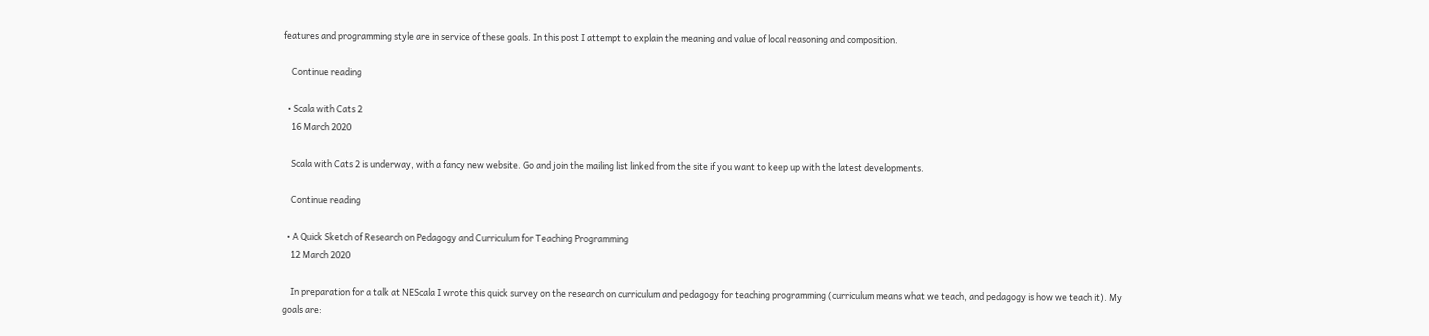features and programming style are in service of these goals. In this post I attempt to explain the meaning and value of local reasoning and composition.

    Continue reading

  • Scala with Cats 2
    16 March 2020

    Scala with Cats 2 is underway, with a fancy new website. Go and join the mailing list linked from the site if you want to keep up with the latest developments.

    Continue reading

  • A Quick Sketch of Research on Pedagogy and Curriculum for Teaching Programming
    12 March 2020

    In preparation for a talk at NEScala I wrote this quick survey on the research on curriculum and pedagogy for teaching programming (curriculum means what we teach, and pedagogy is how we teach it). My goals are: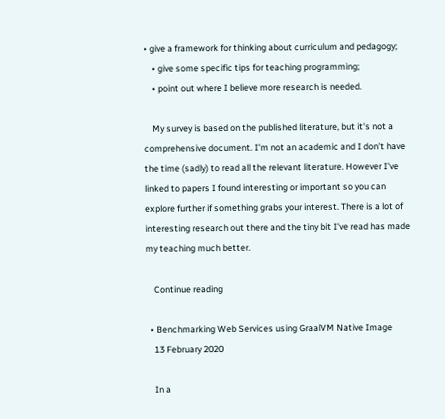• give a framework for thinking about curriculum and pedagogy;
    • give some specific tips for teaching programming;
    • point out where I believe more research is needed.

    My survey is based on the published literature, but it's not a comprehensive document. I'm not an academic and I don't have the time (sadly) to read all the relevant literature. However I've linked to papers I found interesting or important so you can explore further if something grabs your interest. There is a lot of interesting research out there and the tiny bit I've read has made my teaching much better.

    Continue reading

  • Benchmarking Web Services using GraalVM Native Image
    13 February 2020

    In a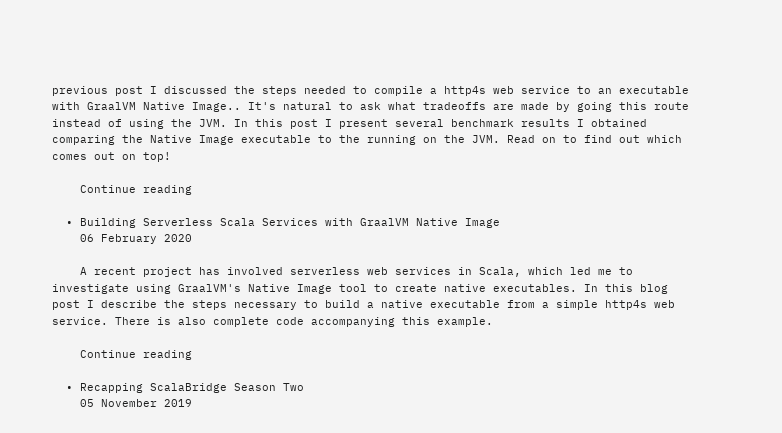previous post I discussed the steps needed to compile a http4s web service to an executable with GraalVM Native Image.. It's natural to ask what tradeoffs are made by going this route instead of using the JVM. In this post I present several benchmark results I obtained comparing the Native Image executable to the running on the JVM. Read on to find out which comes out on top!

    Continue reading

  • Building Serverless Scala Services with GraalVM Native Image
    06 February 2020

    A recent project has involved serverless web services in Scala, which led me to investigate using GraalVM's Native Image tool to create native executables. In this blog post I describe the steps necessary to build a native executable from a simple http4s web service. There is also complete code accompanying this example.

    Continue reading

  • Recapping ScalaBridge Season Two
    05 November 2019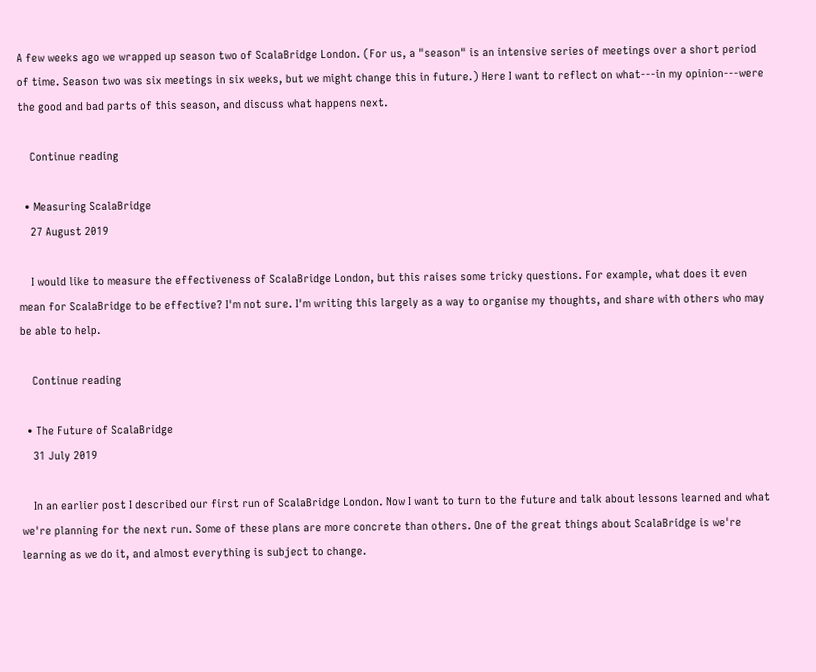A few weeks ago we wrapped up season two of ScalaBridge London. (For us, a "season" is an intensive series of meetings over a short period of time. Season two was six meetings in six weeks, but we might change this in future.) Here I want to reflect on what---in my opinion---were the good and bad parts of this season, and discuss what happens next.

    Continue reading

  • Measuring ScalaBridge
    27 August 2019

    I would like to measure the effectiveness of ScalaBridge London, but this raises some tricky questions. For example, what does it even mean for ScalaBridge to be effective? I'm not sure. I'm writing this largely as a way to organise my thoughts, and share with others who may be able to help.

    Continue reading

  • The Future of ScalaBridge
    31 July 2019

    In an earlier post I described our first run of ScalaBridge London. Now I want to turn to the future and talk about lessons learned and what we're planning for the next run. Some of these plans are more concrete than others. One of the great things about ScalaBridge is we're learning as we do it, and almost everything is subject to change.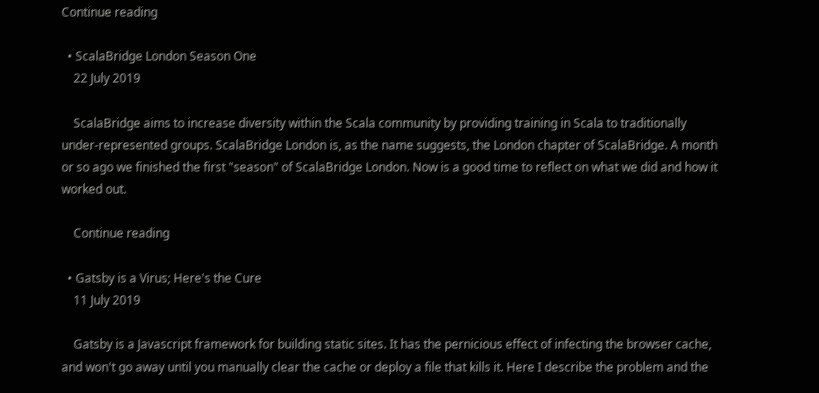Continue reading

  • ScalaBridge London Season One
    22 July 2019

    ScalaBridge aims to increase diversity within the Scala community by providing training in Scala to traditionally under-represented groups. ScalaBridge London is, as the name suggests, the London chapter of ScalaBridge. A month or so ago we finished the first "season" of ScalaBridge London. Now is a good time to reflect on what we did and how it worked out.

    Continue reading

  • Gatsby is a Virus; Here's the Cure
    11 July 2019

    Gatsby is a Javascript framework for building static sites. It has the pernicious effect of infecting the browser cache, and won't go away until you manually clear the cache or deploy a file that kills it. Here I describe the problem and the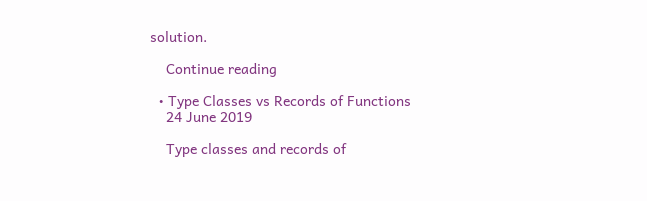solution.

    Continue reading

  • Type Classes vs Records of Functions
    24 June 2019

    Type classes and records of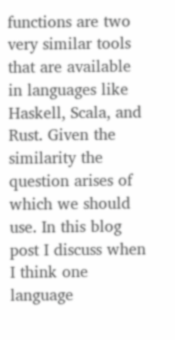functions are two very similar tools that are available in languages like Haskell, Scala, and Rust. Given the similarity the question arises of which we should use. In this blog post I discuss when I think one language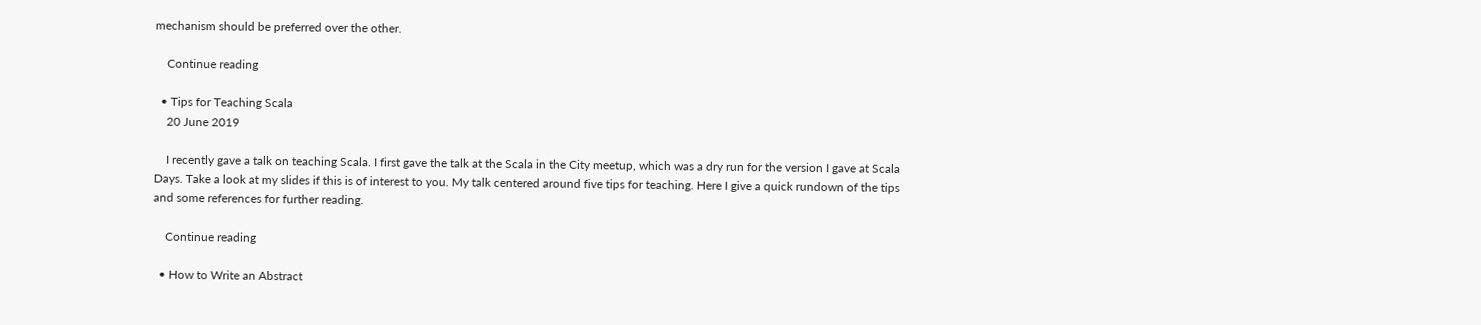mechanism should be preferred over the other.

    Continue reading

  • Tips for Teaching Scala
    20 June 2019

    I recently gave a talk on teaching Scala. I first gave the talk at the Scala in the City meetup, which was a dry run for the version I gave at Scala Days. Take a look at my slides if this is of interest to you. My talk centered around five tips for teaching. Here I give a quick rundown of the tips and some references for further reading.

    Continue reading

  • How to Write an Abstract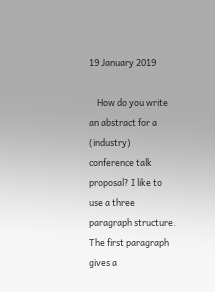19 January 2019

    How do you write an abstract for a (industry) conference talk proposal? I like to use a three paragraph structure. The first paragraph gives a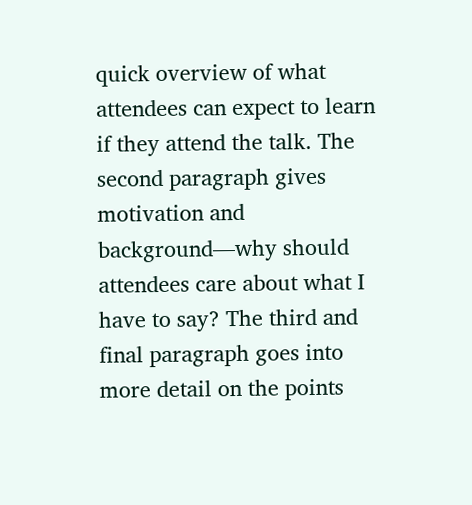quick overview of what attendees can expect to learn if they attend the talk. The second paragraph gives motivation and background—why should attendees care about what I have to say? The third and final paragraph goes into more detail on the points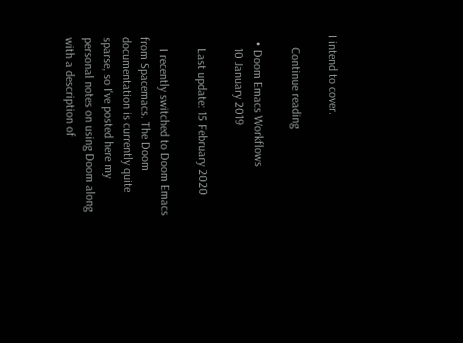I intend to cover.

    Continue reading

  • Doom Emacs Workflows
    10 January 2019

    Last update: 15 February 2020

    I recently switched to Doom Emacs from Spacemacs. The Doom documentation is currently quite sparse, so I've posted here my personal notes on using Doom along with a description of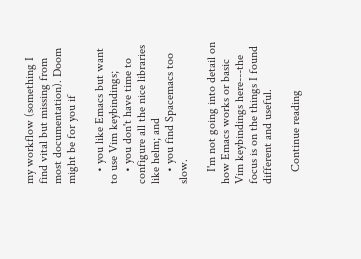my workflow (something I find vital but missing from most documentation). Doom might be for you if

    • you like Emacs but want to use Vim keybindings;
    • you don't have time to configure all the nice libraries like helm; and
    • you find Spacemacs too slow.

    I'm not going into detail on how Emacs works or basic Vim keybindings here---the focus is on the things I found different and useful.

    Continue reading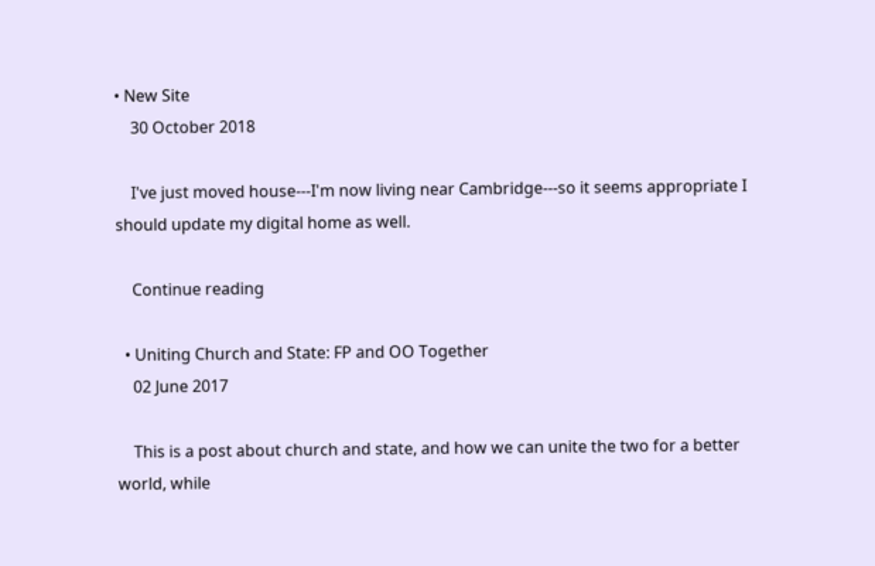• New Site
    30 October 2018

    I've just moved house---I'm now living near Cambridge---so it seems appropriate I should update my digital home as well.

    Continue reading

  • Uniting Church and State: FP and OO Together
    02 June 2017

    This is a post about church and state, and how we can unite the two for a better world, while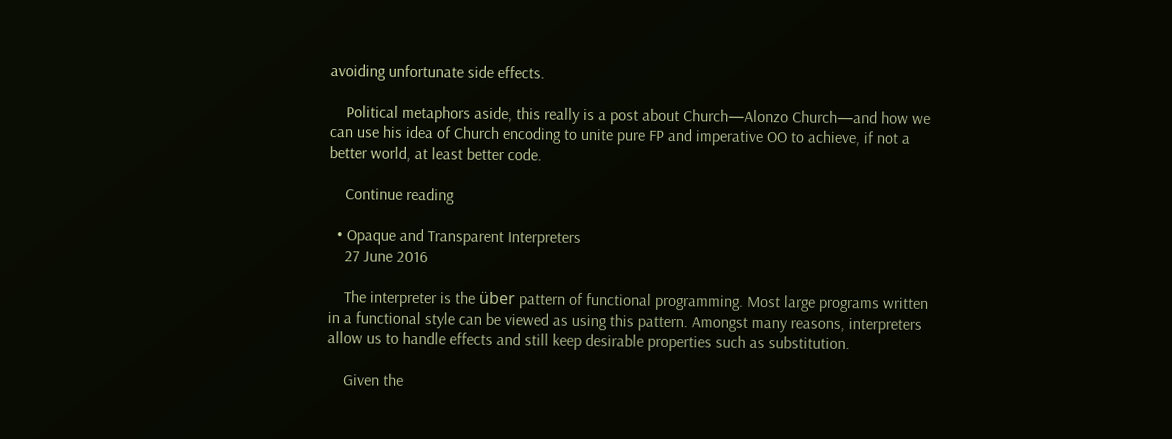avoiding unfortunate side effects.

    Political metaphors aside, this really is a post about Church—Alonzo Church—and how we can use his idea of Church encoding to unite pure FP and imperative OO to achieve, if not a better world, at least better code.

    Continue reading

  • Opaque and Transparent Interpreters
    27 June 2016

    The interpreter is the über pattern of functional programming. Most large programs written in a functional style can be viewed as using this pattern. Amongst many reasons, interpreters allow us to handle effects and still keep desirable properties such as substitution.

    Given the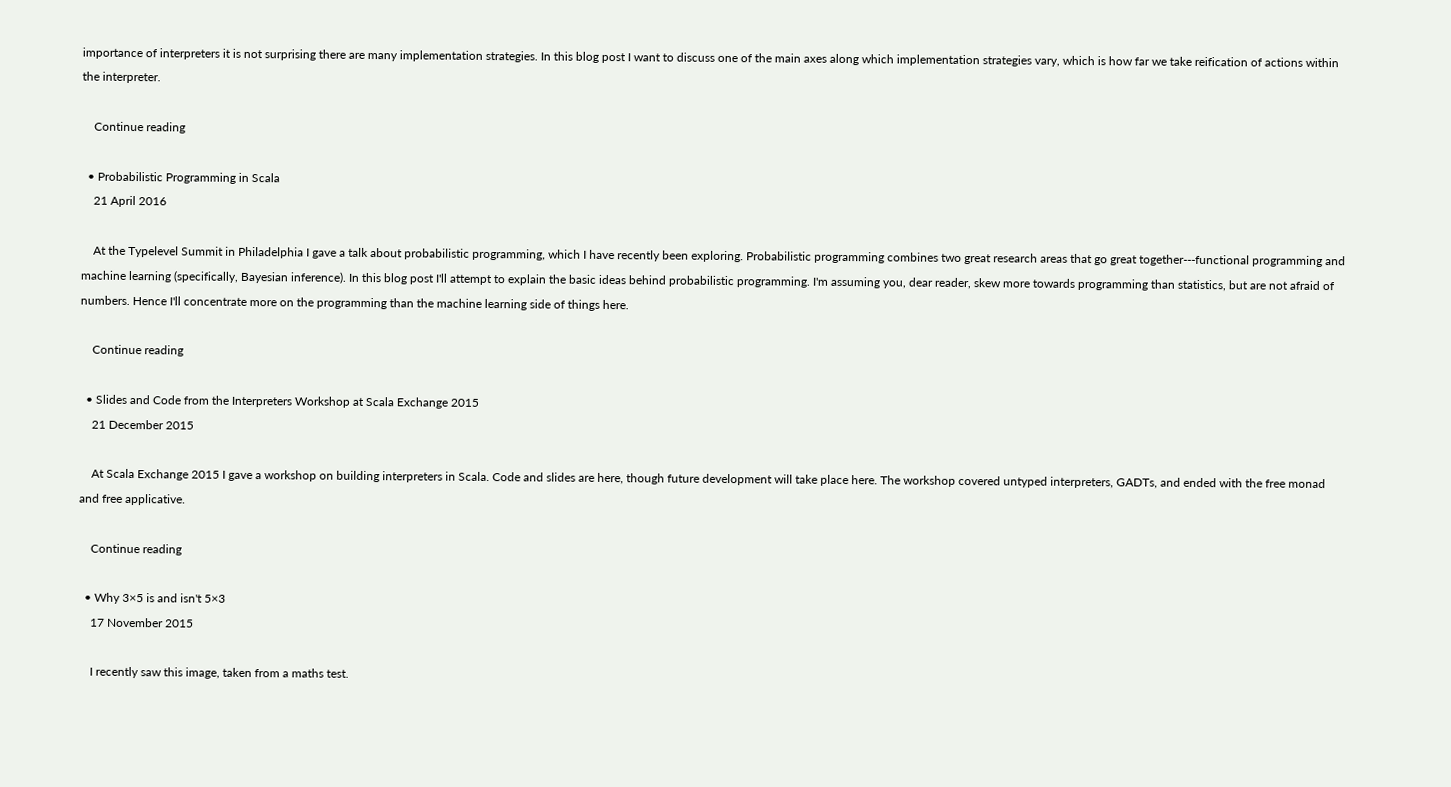importance of interpreters it is not surprising there are many implementation strategies. In this blog post I want to discuss one of the main axes along which implementation strategies vary, which is how far we take reification of actions within the interpreter.

    Continue reading

  • Probabilistic Programming in Scala
    21 April 2016

    At the Typelevel Summit in Philadelphia I gave a talk about probabilistic programming, which I have recently been exploring. Probabilistic programming combines two great research areas that go great together---functional programming and machine learning (specifically, Bayesian inference). In this blog post I'll attempt to explain the basic ideas behind probabilistic programming. I'm assuming you, dear reader, skew more towards programming than statistics, but are not afraid of numbers. Hence I'll concentrate more on the programming than the machine learning side of things here.

    Continue reading

  • Slides and Code from the Interpreters Workshop at Scala Exchange 2015
    21 December 2015

    At Scala Exchange 2015 I gave a workshop on building interpreters in Scala. Code and slides are here, though future development will take place here. The workshop covered untyped interpreters, GADTs, and ended with the free monad and free applicative.

    Continue reading

  • Why 3×5 is and isn't 5×3
    17 November 2015

    I recently saw this image, taken from a maths test.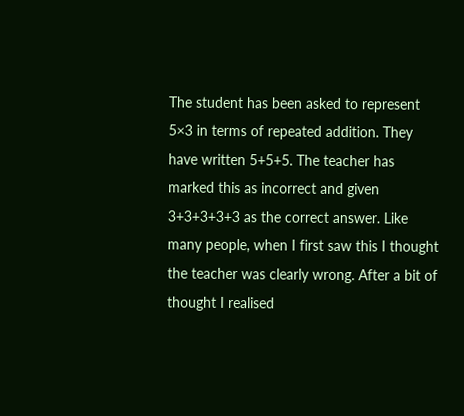The student has been asked to represent 5×3 in terms of repeated addition. They have written 5+5+5. The teacher has marked this as incorrect and given 3+3+3+3+3 as the correct answer. Like many people, when I first saw this I thought the teacher was clearly wrong. After a bit of thought I realised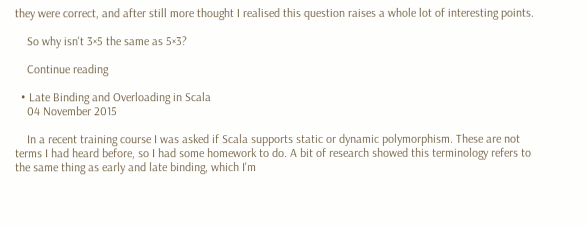they were correct, and after still more thought I realised this question raises a whole lot of interesting points.

    So why isn't 3×5 the same as 5×3?

    Continue reading

  • Late Binding and Overloading in Scala
    04 November 2015

    In a recent training course I was asked if Scala supports static or dynamic polymorphism. These are not terms I had heard before, so I had some homework to do. A bit of research showed this terminology refers to the same thing as early and late binding, which I'm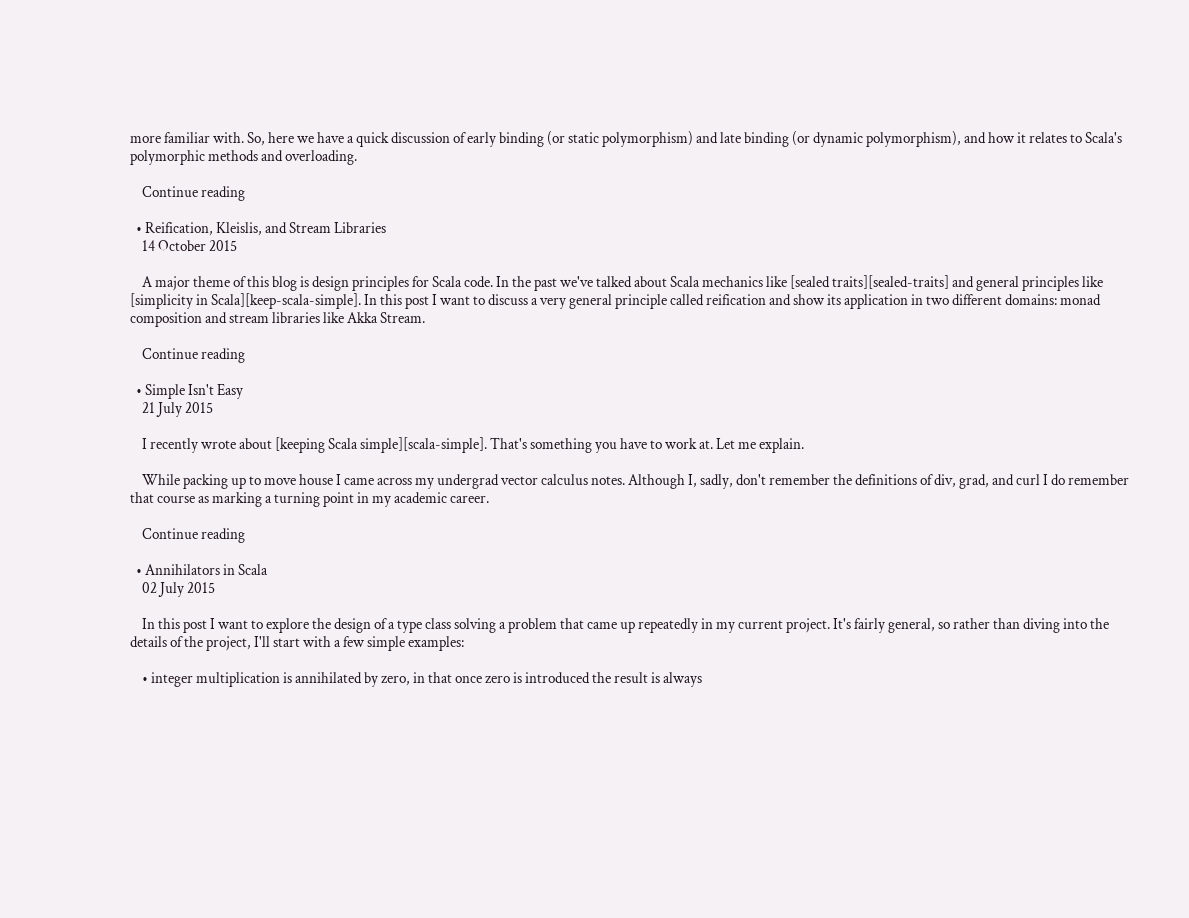more familiar with. So, here we have a quick discussion of early binding (or static polymorphism) and late binding (or dynamic polymorphism), and how it relates to Scala's polymorphic methods and overloading.

    Continue reading

  • Reification, Kleislis, and Stream Libraries
    14 October 2015

    A major theme of this blog is design principles for Scala code. In the past we've talked about Scala mechanics like [sealed traits][sealed-traits] and general principles like [simplicity in Scala][keep-scala-simple]. In this post I want to discuss a very general principle called reification and show its application in two different domains: monad composition and stream libraries like Akka Stream.

    Continue reading

  • Simple Isn't Easy
    21 July 2015

    I recently wrote about [keeping Scala simple][scala-simple]. That's something you have to work at. Let me explain.

    While packing up to move house I came across my undergrad vector calculus notes. Although I, sadly, don't remember the definitions of div, grad, and curl I do remember that course as marking a turning point in my academic career.

    Continue reading

  • Annihilators in Scala
    02 July 2015

    In this post I want to explore the design of a type class solving a problem that came up repeatedly in my current project. It's fairly general, so rather than diving into the details of the project, I'll start with a few simple examples:

    • integer multiplication is annihilated by zero, in that once zero is introduced the result is always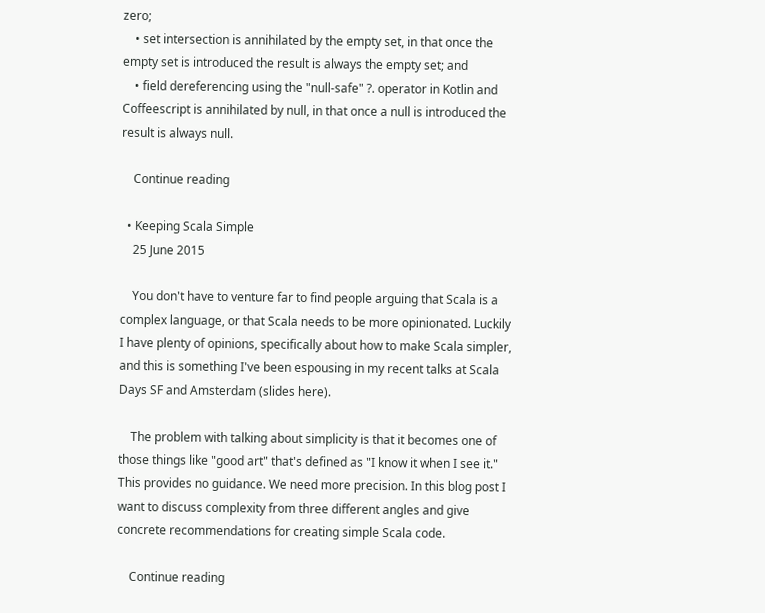zero;
    • set intersection is annihilated by the empty set, in that once the empty set is introduced the result is always the empty set; and
    • field dereferencing using the "null-safe" ?. operator in Kotlin and Coffeescript is annihilated by null, in that once a null is introduced the result is always null.

    Continue reading

  • Keeping Scala Simple
    25 June 2015

    You don't have to venture far to find people arguing that Scala is a complex language, or that Scala needs to be more opinionated. Luckily I have plenty of opinions, specifically about how to make Scala simpler, and this is something I've been espousing in my recent talks at Scala Days SF and Amsterdam (slides here).

    The problem with talking about simplicity is that it becomes one of those things like "good art" that's defined as "I know it when I see it." This provides no guidance. We need more precision. In this blog post I want to discuss complexity from three different angles and give concrete recommendations for creating simple Scala code.

    Continue reading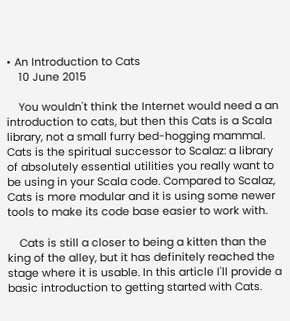• An Introduction to Cats
    10 June 2015

    You wouldn't think the Internet would need a an introduction to cats, but then this Cats is a Scala library, not a small furry bed-hogging mammal. Cats is the spiritual successor to Scalaz: a library of absolutely essential utilities you really want to be using in your Scala code. Compared to Scalaz, Cats is more modular and it is using some newer tools to make its code base easier to work with.

    Cats is still a closer to being a kitten than the king of the alley, but it has definitely reached the stage where it is usable. In this article I'll provide a basic introduction to getting started with Cats.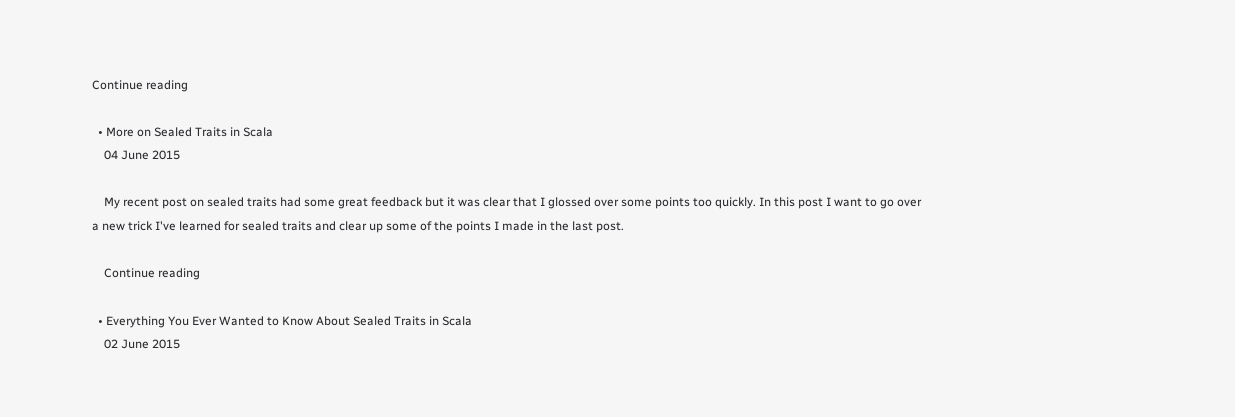Continue reading

  • More on Sealed Traits in Scala
    04 June 2015

    My recent post on sealed traits had some great feedback but it was clear that I glossed over some points too quickly. In this post I want to go over a new trick I've learned for sealed traits and clear up some of the points I made in the last post.

    Continue reading

  • Everything You Ever Wanted to Know About Sealed Traits in Scala
    02 June 2015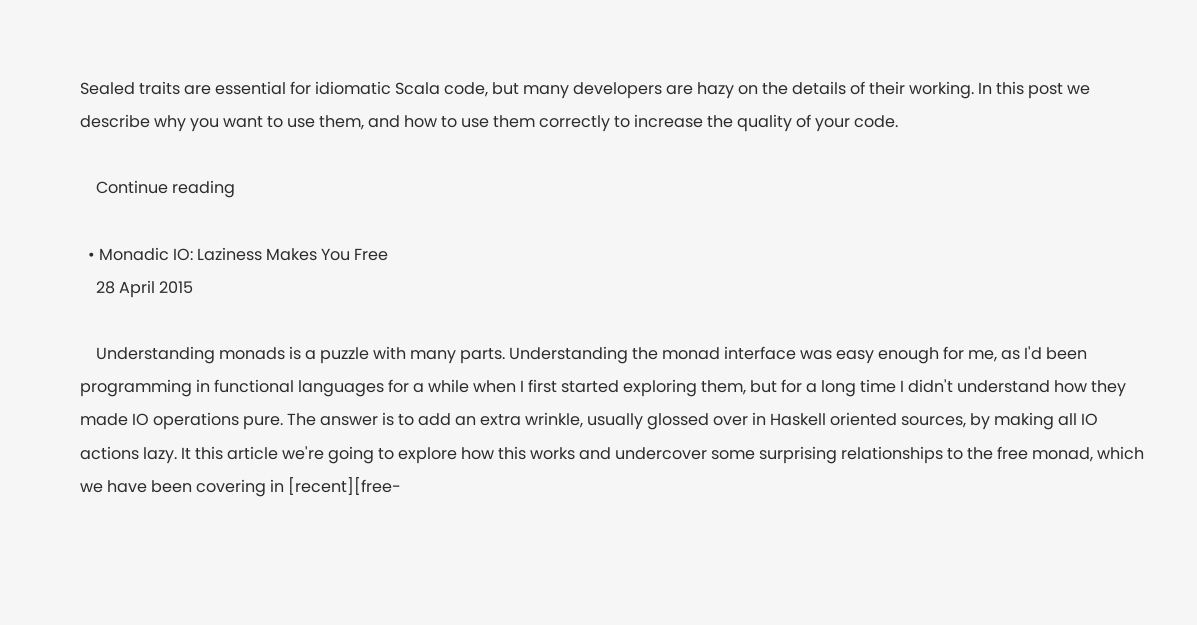Sealed traits are essential for idiomatic Scala code, but many developers are hazy on the details of their working. In this post we describe why you want to use them, and how to use them correctly to increase the quality of your code.

    Continue reading

  • Monadic IO: Laziness Makes You Free
    28 April 2015

    Understanding monads is a puzzle with many parts. Understanding the monad interface was easy enough for me, as I'd been programming in functional languages for a while when I first started exploring them, but for a long time I didn't understand how they made IO operations pure. The answer is to add an extra wrinkle, usually glossed over in Haskell oriented sources, by making all IO actions lazy. It this article we're going to explore how this works and undercover some surprising relationships to the free monad, which we have been covering in [recent][free-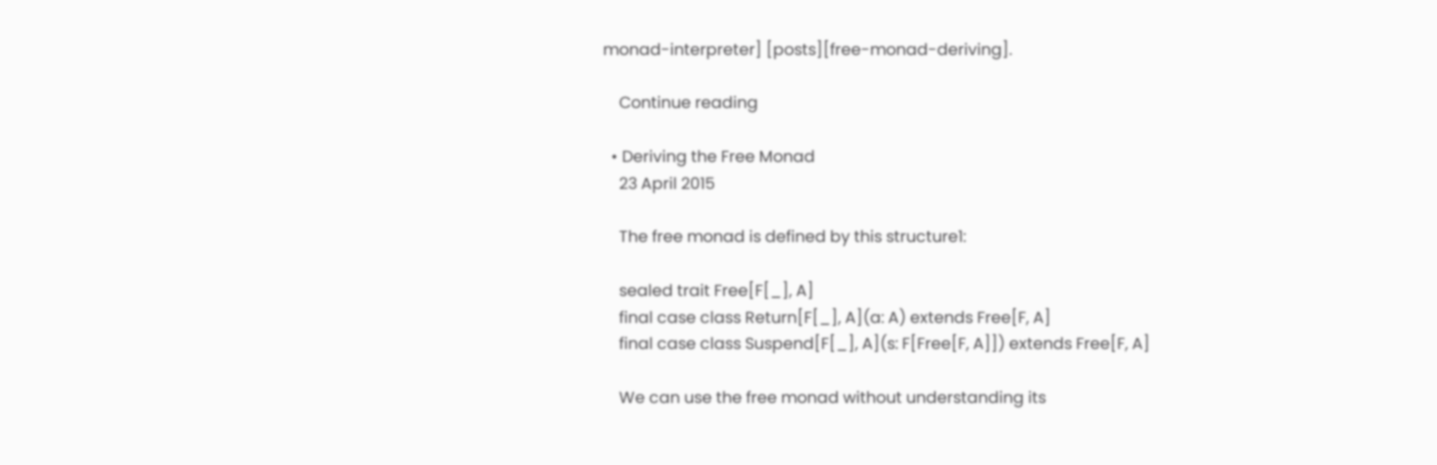monad-interpreter] [posts][free-monad-deriving].

    Continue reading

  • Deriving the Free Monad
    23 April 2015

    The free monad is defined by this structure1:

    sealed trait Free[F[_], A]
    final case class Return[F[_], A](a: A) extends Free[F, A]
    final case class Suspend[F[_], A](s: F[Free[F, A]]) extends Free[F, A]

    We can use the free monad without understanding its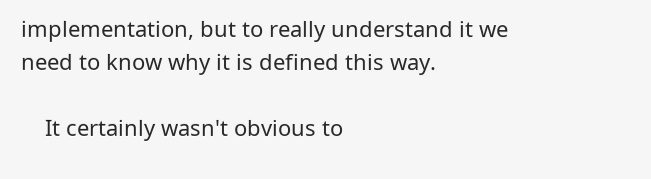implementation, but to really understand it we need to know why it is defined this way.

    It certainly wasn't obvious to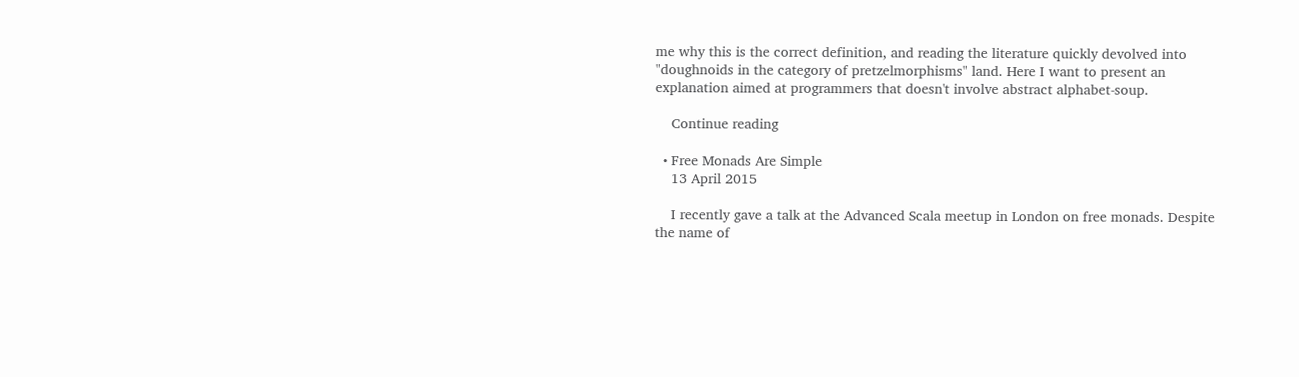me why this is the correct definition, and reading the literature quickly devolved into "doughnoids in the category of pretzelmorphisms" land. Here I want to present an explanation aimed at programmers that doesn't involve abstract alphabet-soup.

    Continue reading

  • Free Monads Are Simple
    13 April 2015

    I recently gave a talk at the Advanced Scala meetup in London on free monads. Despite the name of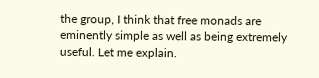the group, I think that free monads are eminently simple as well as being extremely useful. Let me explain.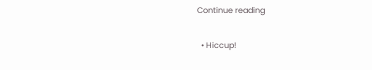Continue reading

  • Hiccup!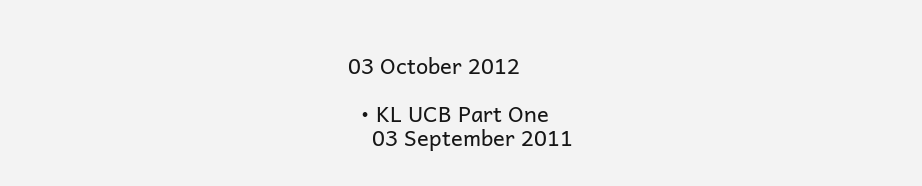03 October 2012

  • KL UCB Part One
    03 September 2011